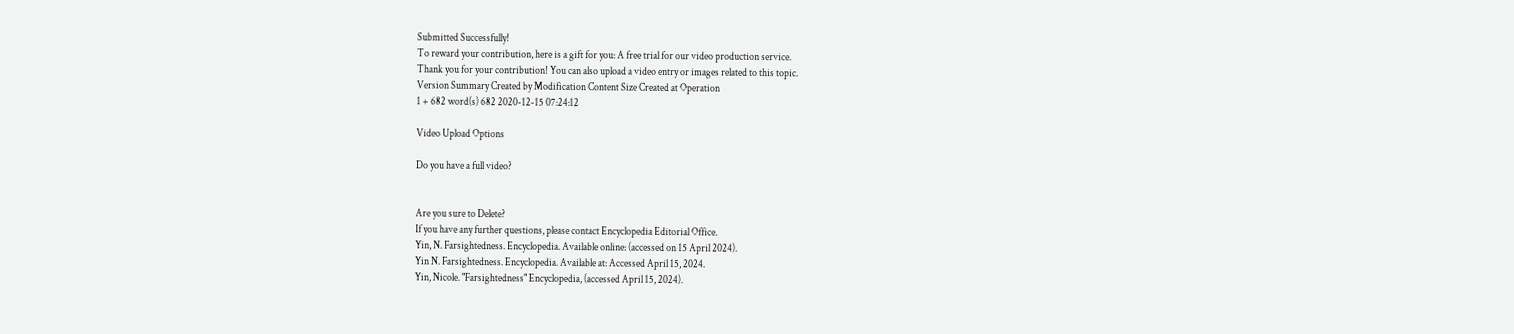Submitted Successfully!
To reward your contribution, here is a gift for you: A free trial for our video production service.
Thank you for your contribution! You can also upload a video entry or images related to this topic.
Version Summary Created by Modification Content Size Created at Operation
1 + 682 word(s) 682 2020-12-15 07:24:12

Video Upload Options

Do you have a full video?


Are you sure to Delete?
If you have any further questions, please contact Encyclopedia Editorial Office.
Yin, N. Farsightedness. Encyclopedia. Available online: (accessed on 15 April 2024).
Yin N. Farsightedness. Encyclopedia. Available at: Accessed April 15, 2024.
Yin, Nicole. "Farsightedness" Encyclopedia, (accessed April 15, 2024).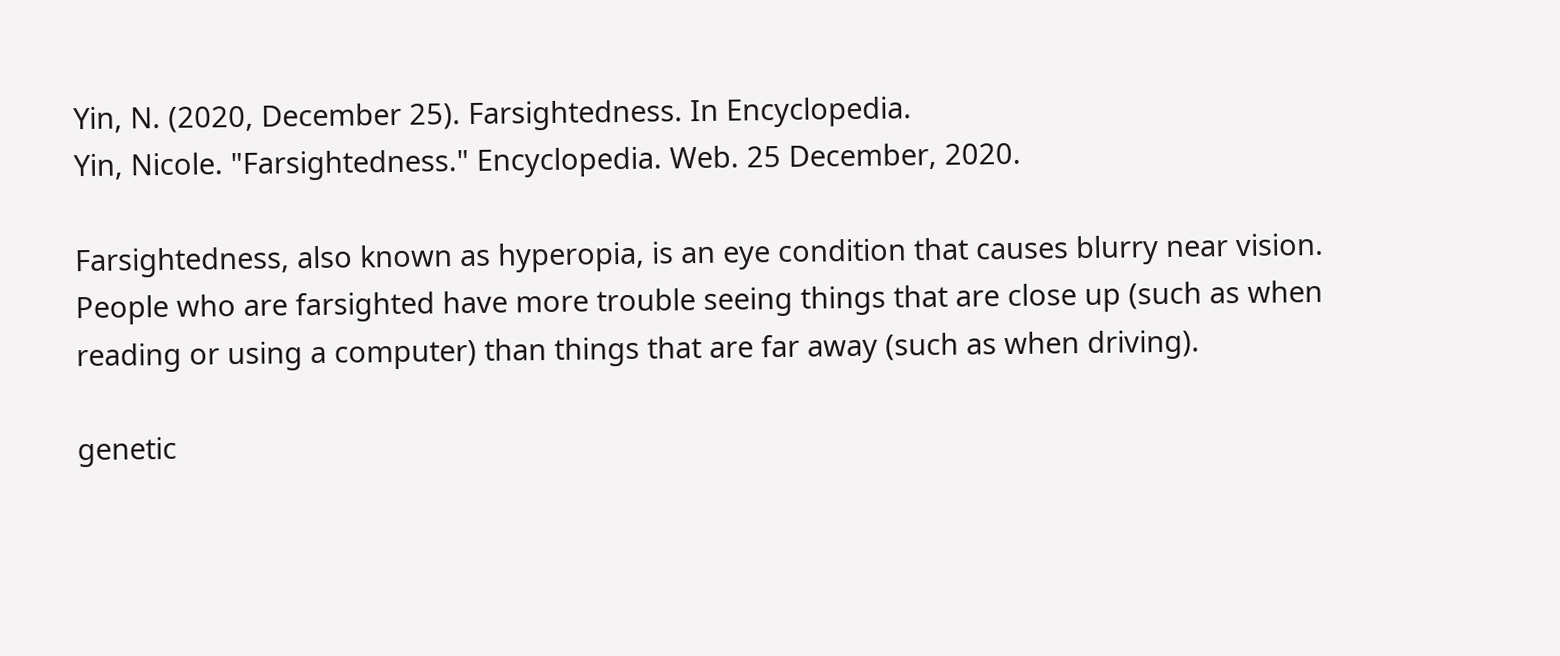Yin, N. (2020, December 25). Farsightedness. In Encyclopedia.
Yin, Nicole. "Farsightedness." Encyclopedia. Web. 25 December, 2020.

Farsightedness, also known as hyperopia, is an eye condition that causes blurry near vision. People who are farsighted have more trouble seeing things that are close up (such as when reading or using a computer) than things that are far away (such as when driving).

genetic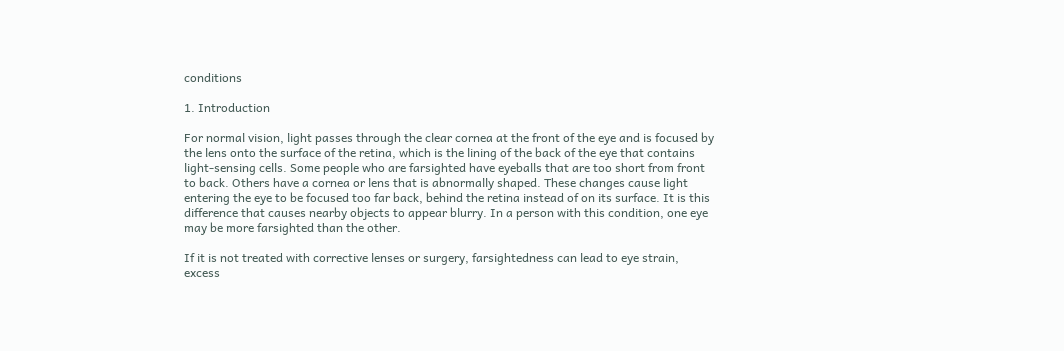conditions

1. Introduction

For normal vision, light passes through the clear cornea at the front of the eye and is focused by the lens onto the surface of the retina, which is the lining of the back of the eye that contains light-sensing cells. Some people who are farsighted have eyeballs that are too short from front to back. Others have a cornea or lens that is abnormally shaped. These changes cause light entering the eye to be focused too far back, behind the retina instead of on its surface. It is this difference that causes nearby objects to appear blurry. In a person with this condition, one eye may be more farsighted than the other.

If it is not treated with corrective lenses or surgery, farsightedness can lead to eye strain, excess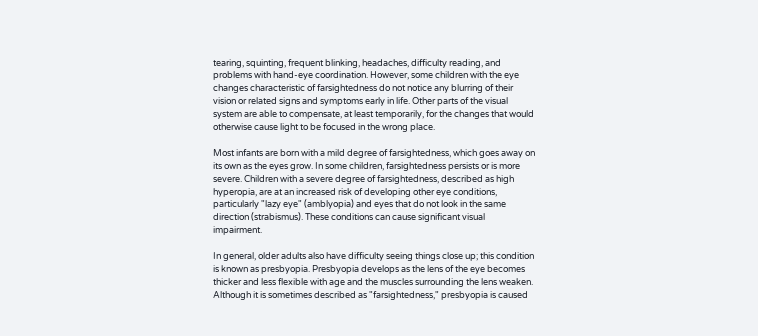tearing, squinting, frequent blinking, headaches, difficulty reading, and problems with hand-eye coordination. However, some children with the eye changes characteristic of farsightedness do not notice any blurring of their vision or related signs and symptoms early in life. Other parts of the visual system are able to compensate, at least temporarily, for the changes that would otherwise cause light to be focused in the wrong place.

Most infants are born with a mild degree of farsightedness, which goes away on its own as the eyes grow. In some children, farsightedness persists or is more severe. Children with a severe degree of farsightedness, described as high hyperopia, are at an increased risk of developing other eye conditions, particularly "lazy eye" (amblyopia) and eyes that do not look in the same direction (strabismus). These conditions can cause significant visual impairment.

In general, older adults also have difficulty seeing things close up; this condition is known as presbyopia. Presbyopia develops as the lens of the eye becomes thicker and less flexible with age and the muscles surrounding the lens weaken. Although it is sometimes described as "farsightedness," presbyopia is caused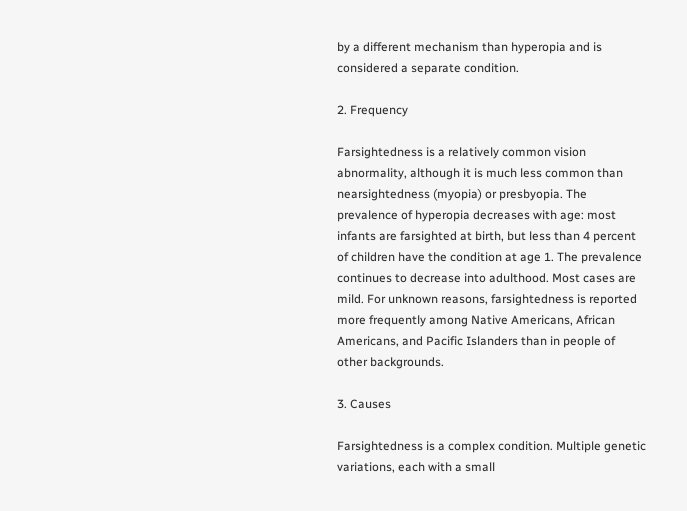by a different mechanism than hyperopia and is considered a separate condition.

2. Frequency

Farsightedness is a relatively common vision abnormality, although it is much less common than nearsightedness (myopia) or presbyopia. The prevalence of hyperopia decreases with age: most infants are farsighted at birth, but less than 4 percent of children have the condition at age 1. The prevalence continues to decrease into adulthood. Most cases are mild. For unknown reasons, farsightedness is reported more frequently among Native Americans, African Americans, and Pacific Islanders than in people of other backgrounds.

3. Causes

Farsightedness is a complex condition. Multiple genetic variations, each with a small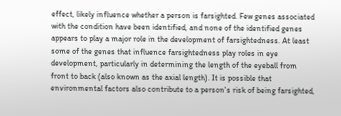effect, likely influence whether a person is farsighted. Few genes associated with the condition have been identified, and none of the identified genes appears to play a major role in the development of farsightedness. At least some of the genes that influence farsightedness play roles in eye development, particularly in determining the length of the eyeball from front to back (also known as the axial length). It is possible that environmental factors also contribute to a person's risk of being farsighted,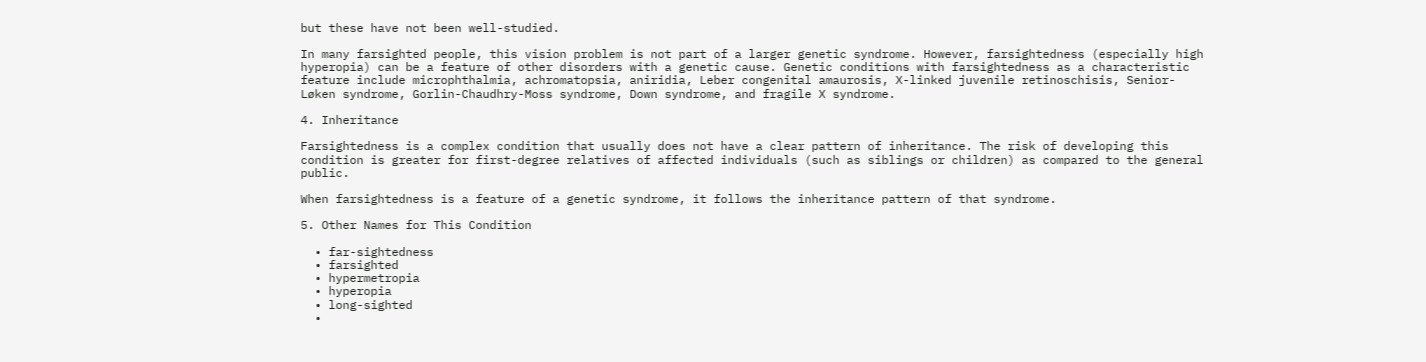but these have not been well-studied.

In many farsighted people, this vision problem is not part of a larger genetic syndrome. However, farsightedness (especially high hyperopia) can be a feature of other disorders with a genetic cause. Genetic conditions with farsightedness as a characteristic feature include microphthalmia, achromatopsia, aniridia, Leber congenital amaurosis, X-linked juvenile retinoschisis, Senior-Løken syndrome, Gorlin-Chaudhry-Moss syndrome, Down syndrome, and fragile X syndrome.

4. Inheritance

Farsightedness is a complex condition that usually does not have a clear pattern of inheritance. The risk of developing this condition is greater for first-degree relatives of affected individuals (such as siblings or children) as compared to the general public.

When farsightedness is a feature of a genetic syndrome, it follows the inheritance pattern of that syndrome.

5. Other Names for This Condition

  • far-sightedness
  • farsighted
  • hypermetropia
  • hyperopia
  • long-sighted
  •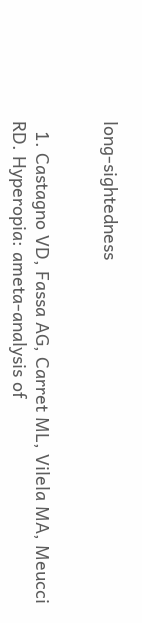long-sightedness


  1. Castagno VD, Fassa AG, Carret ML, Vilela MA, Meucci RD. Hyperopia: ameta-analysis of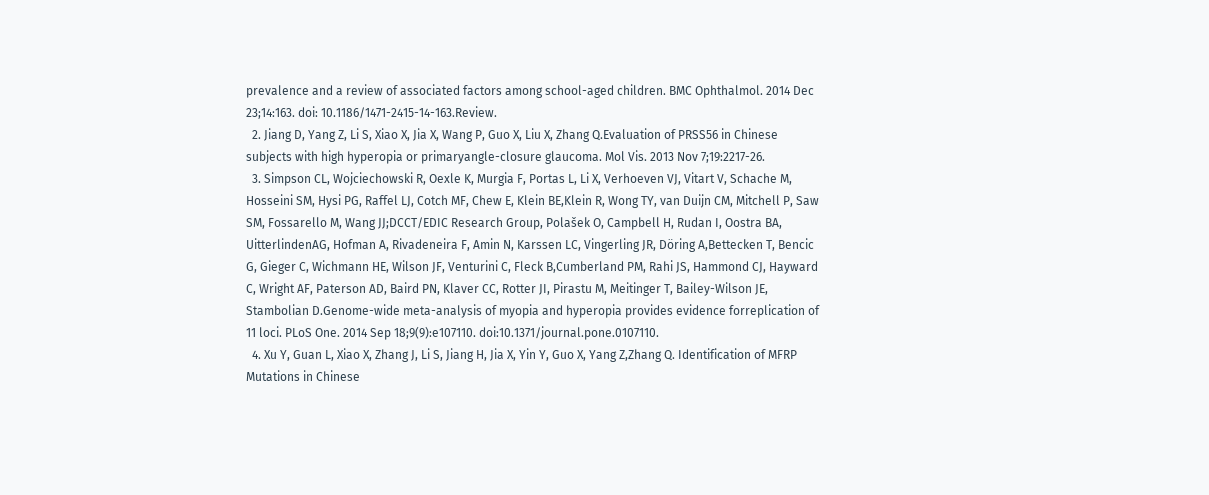prevalence and a review of associated factors among school-aged children. BMC Ophthalmol. 2014 Dec 23;14:163. doi: 10.1186/1471-2415-14-163.Review.
  2. Jiang D, Yang Z, Li S, Xiao X, Jia X, Wang P, Guo X, Liu X, Zhang Q.Evaluation of PRSS56 in Chinese subjects with high hyperopia or primaryangle-closure glaucoma. Mol Vis. 2013 Nov 7;19:2217-26.
  3. Simpson CL, Wojciechowski R, Oexle K, Murgia F, Portas L, Li X, Verhoeven VJ, Vitart V, Schache M, Hosseini SM, Hysi PG, Raffel LJ, Cotch MF, Chew E, Klein BE,Klein R, Wong TY, van Duijn CM, Mitchell P, Saw SM, Fossarello M, Wang JJ;DCCT/EDIC Research Group, Polašek O, Campbell H, Rudan I, Oostra BA, UitterlindenAG, Hofman A, Rivadeneira F, Amin N, Karssen LC, Vingerling JR, Döring A,Bettecken T, Bencic G, Gieger C, Wichmann HE, Wilson JF, Venturini C, Fleck B,Cumberland PM, Rahi JS, Hammond CJ, Hayward C, Wright AF, Paterson AD, Baird PN, Klaver CC, Rotter JI, Pirastu M, Meitinger T, Bailey-Wilson JE, Stambolian D.Genome-wide meta-analysis of myopia and hyperopia provides evidence forreplication of 11 loci. PLoS One. 2014 Sep 18;9(9):e107110. doi:10.1371/journal.pone.0107110.
  4. Xu Y, Guan L, Xiao X, Zhang J, Li S, Jiang H, Jia X, Yin Y, Guo X, Yang Z,Zhang Q. Identification of MFRP Mutations in Chinese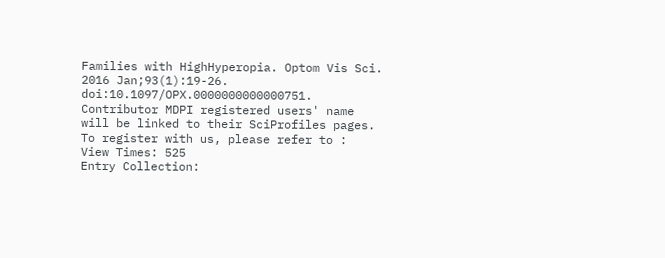Families with HighHyperopia. Optom Vis Sci. 2016 Jan;93(1):19-26. doi:10.1097/OPX.0000000000000751.
Contributor MDPI registered users' name will be linked to their SciProfiles pages. To register with us, please refer to :
View Times: 525
Entry Collection: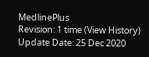MedlinePlus
Revision: 1 time (View History)
Update Date: 25 Dec 2020